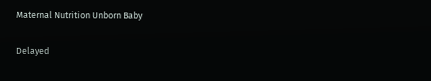Maternal Nutrition Unborn Baby

Delayed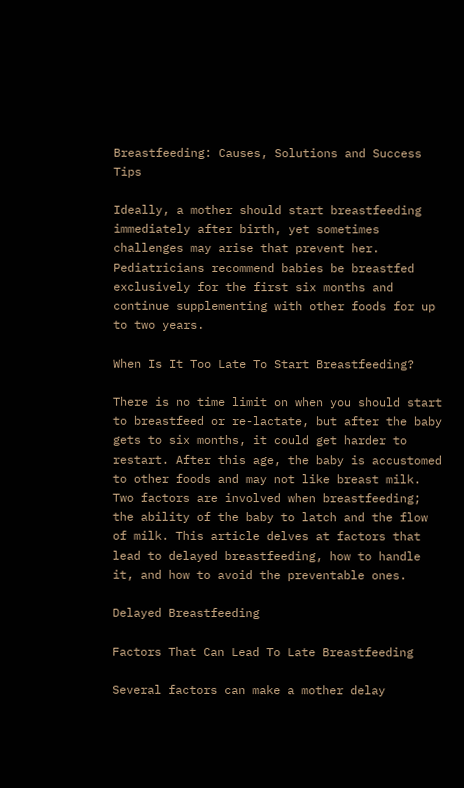Breastfeeding: Causes, Solutions and Success Tips

Ideally, a mother should start breastfeeding immediately after birth, yet sometimes challenges may arise that prevent her. Pediatricians recommend babies be breastfed exclusively for the first six months and continue supplementing with other foods for up to two years.

When Is It Too Late To Start Breastfeeding?

There is no time limit on when you should start to breastfeed or re-lactate, but after the baby gets to six months, it could get harder to restart. After this age, the baby is accustomed to other foods and may not like breast milk. Two factors are involved when breastfeeding; the ability of the baby to latch and the flow of milk. This article delves at factors that lead to delayed breastfeeding, how to handle it, and how to avoid the preventable ones.

Delayed Breastfeeding

Factors That Can Lead To Late Breastfeeding

Several factors can make a mother delay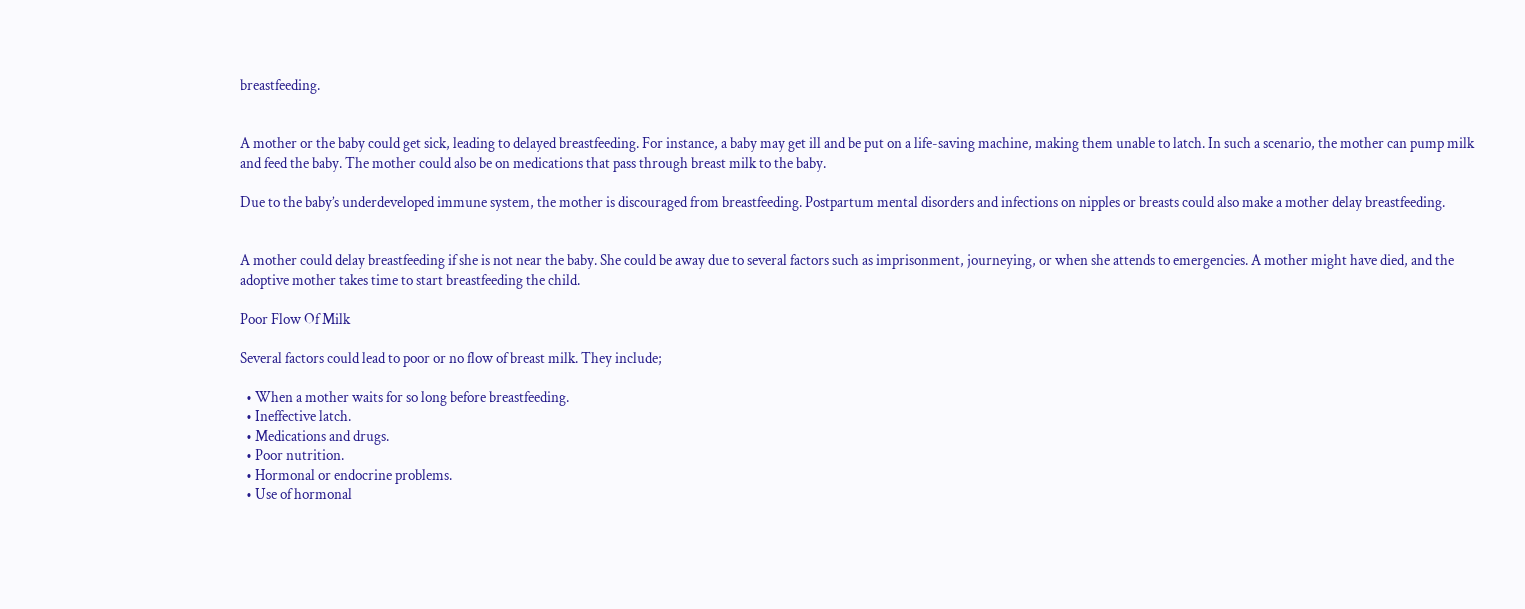breastfeeding.


A mother or the baby could get sick, leading to delayed breastfeeding. For instance, a baby may get ill and be put on a life-saving machine, making them unable to latch. In such a scenario, the mother can pump milk and feed the baby. The mother could also be on medications that pass through breast milk to the baby.

Due to the baby’s underdeveloped immune system, the mother is discouraged from breastfeeding. Postpartum mental disorders and infections on nipples or breasts could also make a mother delay breastfeeding.


A mother could delay breastfeeding if she is not near the baby. She could be away due to several factors such as imprisonment, journeying, or when she attends to emergencies. A mother might have died, and the adoptive mother takes time to start breastfeeding the child.

Poor Flow Of Milk

Several factors could lead to poor or no flow of breast milk. They include;

  • When a mother waits for so long before breastfeeding.
  • Ineffective latch.
  • Medications and drugs.
  • Poor nutrition.
  • Hormonal or endocrine problems.
  • Use of hormonal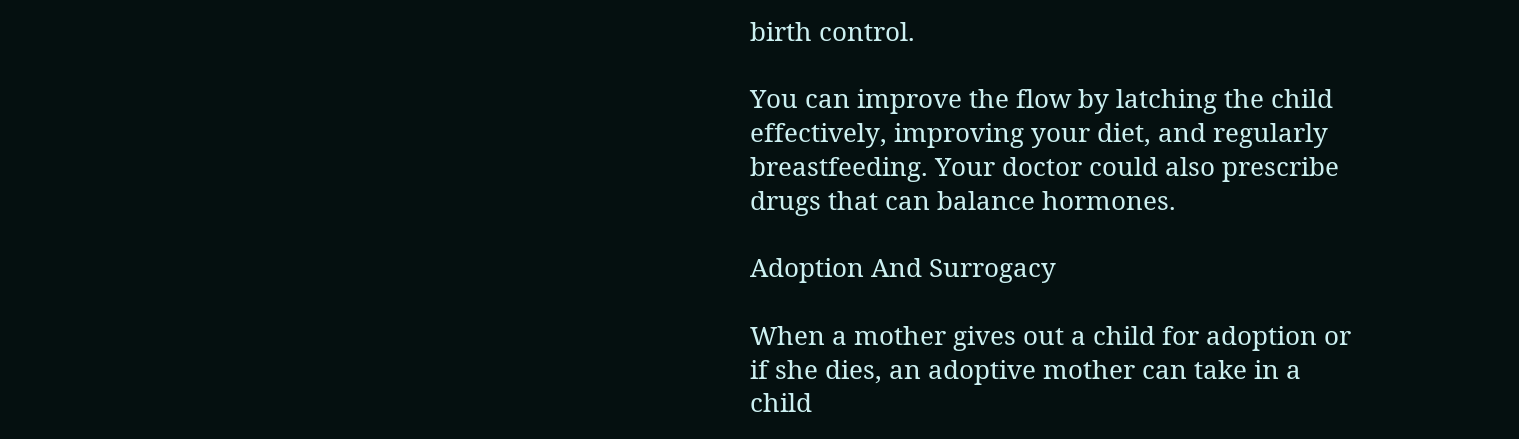birth control.

You can improve the flow by latching the child effectively, improving your diet, and regularly breastfeeding. Your doctor could also prescribe drugs that can balance hormones.

Adoption And Surrogacy

When a mother gives out a child for adoption or if she dies, an adoptive mother can take in a child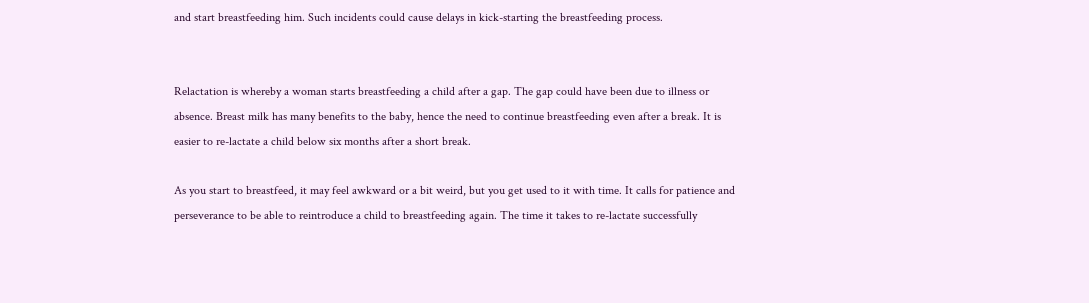and start breastfeeding him. Such incidents could cause delays in kick-starting the breastfeeding process.


Relactation is whereby a woman starts breastfeeding a child after a gap. The gap could have been due to illness or absence. Breast milk has many benefits to the baby, hence the need to continue breastfeeding even after a break. It is easier to re-lactate a child below six months after a short break.

As you start to breastfeed, it may feel awkward or a bit weird, but you get used to it with time. It calls for patience and perseverance to be able to reintroduce a child to breastfeeding again. The time it takes to re-lactate successfully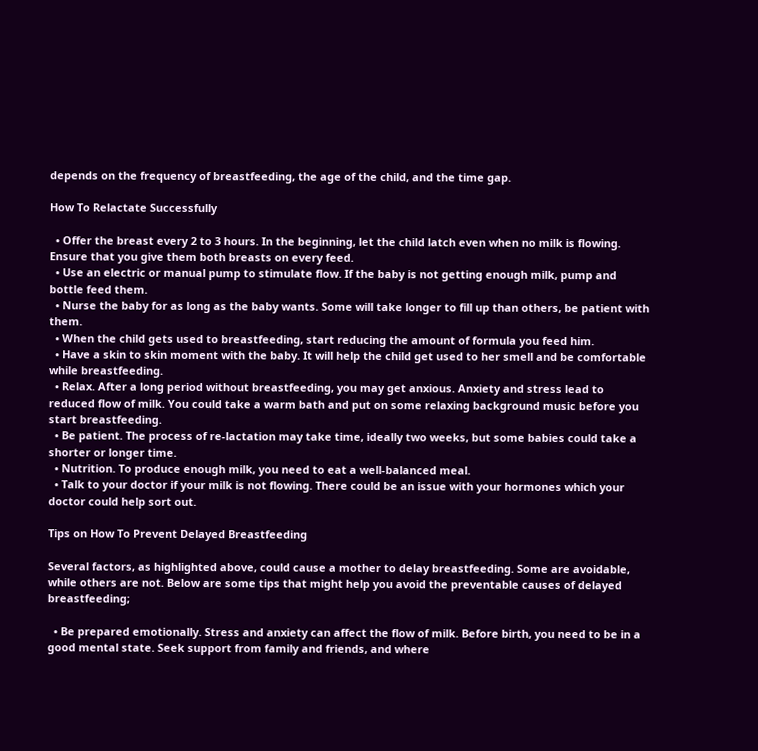depends on the frequency of breastfeeding, the age of the child, and the time gap.

How To Relactate Successfully

  • Offer the breast every 2 to 3 hours. In the beginning, let the child latch even when no milk is flowing. Ensure that you give them both breasts on every feed.
  • Use an electric or manual pump to stimulate flow. If the baby is not getting enough milk, pump and bottle feed them.
  • Nurse the baby for as long as the baby wants. Some will take longer to fill up than others, be patient with them.
  • When the child gets used to breastfeeding, start reducing the amount of formula you feed him.
  • Have a skin to skin moment with the baby. It will help the child get used to her smell and be comfortable while breastfeeding.
  • Relax. After a long period without breastfeeding, you may get anxious. Anxiety and stress lead to reduced flow of milk. You could take a warm bath and put on some relaxing background music before you start breastfeeding.
  • Be patient. The process of re-lactation may take time, ideally two weeks, but some babies could take a shorter or longer time.
  • Nutrition. To produce enough milk, you need to eat a well-balanced meal.
  • Talk to your doctor if your milk is not flowing. There could be an issue with your hormones which your doctor could help sort out.

Tips on How To Prevent Delayed Breastfeeding

Several factors, as highlighted above, could cause a mother to delay breastfeeding. Some are avoidable, while others are not. Below are some tips that might help you avoid the preventable causes of delayed breastfeeding;

  • Be prepared emotionally. Stress and anxiety can affect the flow of milk. Before birth, you need to be in a good mental state. Seek support from family and friends, and where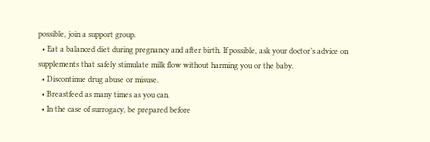possible, join a support group.
  • Eat a balanced diet during pregnancy and after birth. If possible, ask your doctor’s advice on supplements that safely stimulate milk flow without harming you or the baby.
  • Discontinue drug abuse or misuse.
  • Breastfeed as many times as you can.
  • In the case of surrogacy, be prepared before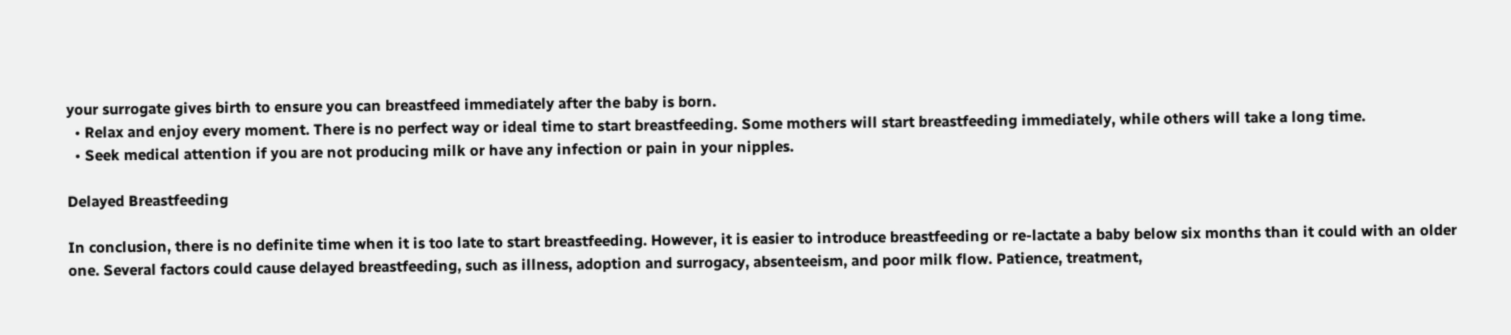your surrogate gives birth to ensure you can breastfeed immediately after the baby is born.
  • Relax and enjoy every moment. There is no perfect way or ideal time to start breastfeeding. Some mothers will start breastfeeding immediately, while others will take a long time.
  • Seek medical attention if you are not producing milk or have any infection or pain in your nipples.

Delayed Breastfeeding

In conclusion, there is no definite time when it is too late to start breastfeeding. However, it is easier to introduce breastfeeding or re-lactate a baby below six months than it could with an older one. Several factors could cause delayed breastfeeding, such as illness, adoption and surrogacy, absenteeism, and poor milk flow. Patience, treatment,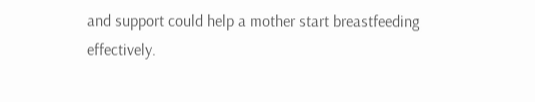and support could help a mother start breastfeeding effectively.